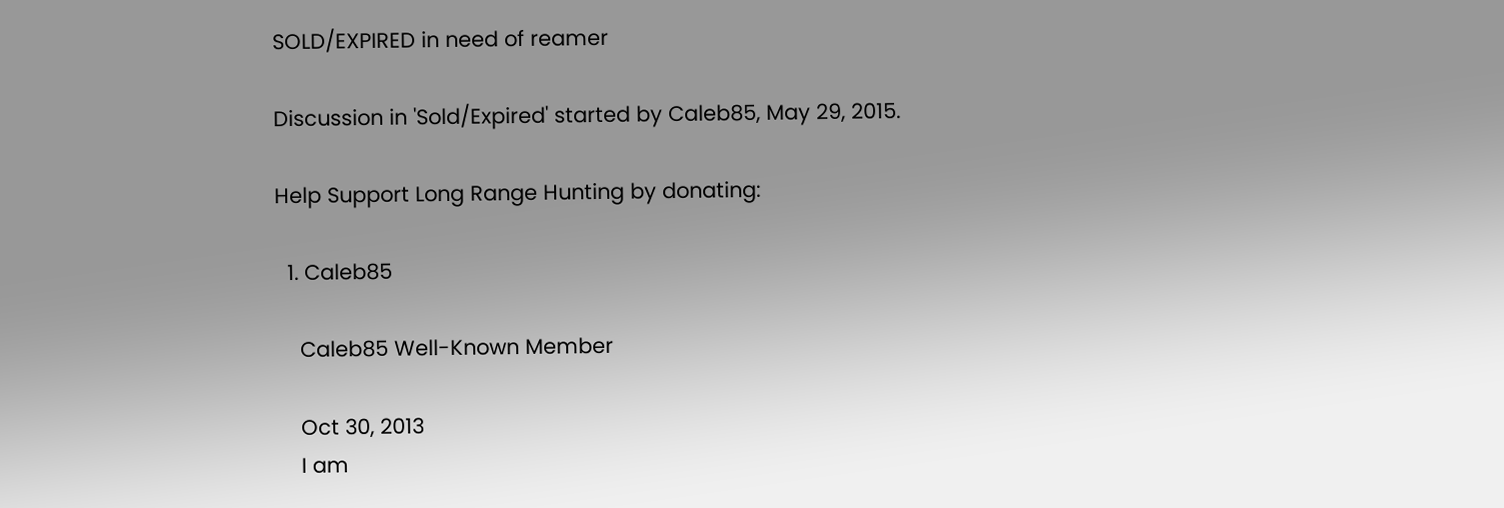SOLD/EXPIRED in need of reamer

Discussion in 'Sold/Expired' started by Caleb85, May 29, 2015.

Help Support Long Range Hunting by donating:

  1. Caleb85

    Caleb85 Well-Known Member

    Oct 30, 2013
    I am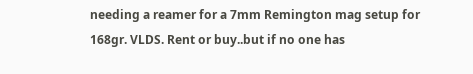needing a reamer for a 7mm Remington mag setup for 168gr. VLDS. Rent or buy..but if no one has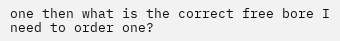one then what is the correct free bore I need to order one?